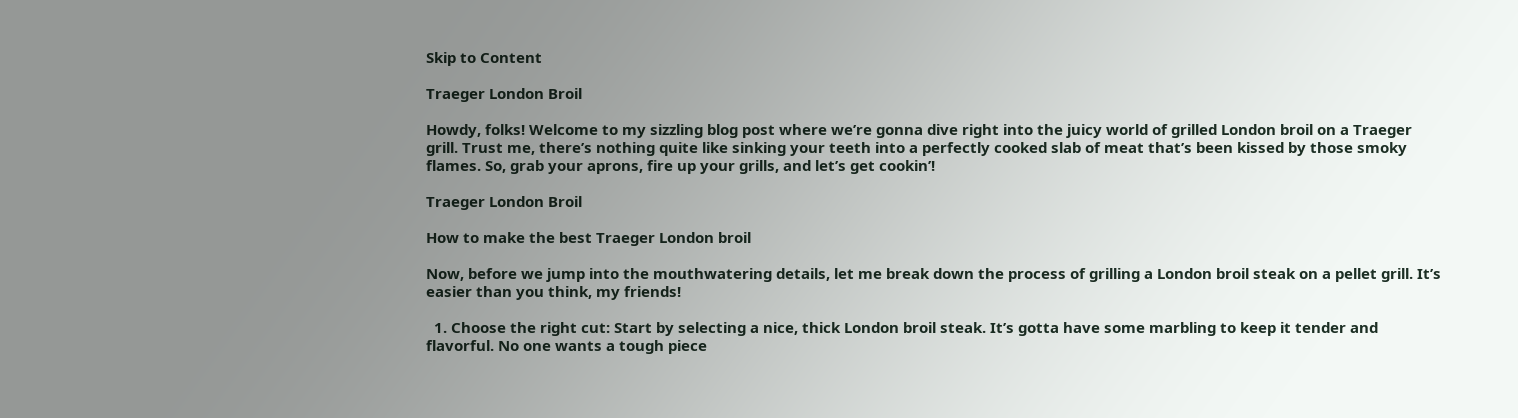Skip to Content

Traeger London Broil

Howdy, folks! Welcome to my sizzling blog post where we’re gonna dive right into the juicy world of grilled London broil on a Traeger grill. Trust me, there’s nothing quite like sinking your teeth into a perfectly cooked slab of meat that’s been kissed by those smoky flames. So, grab your aprons, fire up your grills, and let’s get cookin’!

Traeger London Broil

How to make the best Traeger London broil

Now, before we jump into the mouthwatering details, let me break down the process of grilling a London broil steak on a pellet grill. It’s easier than you think, my friends!

  1. Choose the right cut: Start by selecting a nice, thick London broil steak. It’s gotta have some marbling to keep it tender and flavorful. No one wants a tough piece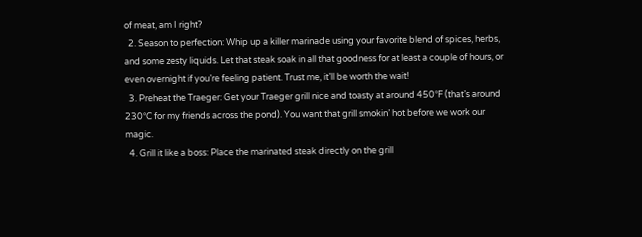of meat, am I right?
  2. Season to perfection: Whip up a killer marinade using your favorite blend of spices, herbs, and some zesty liquids. Let that steak soak in all that goodness for at least a couple of hours, or even overnight if you’re feeling patient. Trust me, it’ll be worth the wait!
  3. Preheat the Traeger: Get your Traeger grill nice and toasty at around 450°F (that’s around 230°C for my friends across the pond). You want that grill smokin’ hot before we work our magic.
  4. Grill it like a boss: Place the marinated steak directly on the grill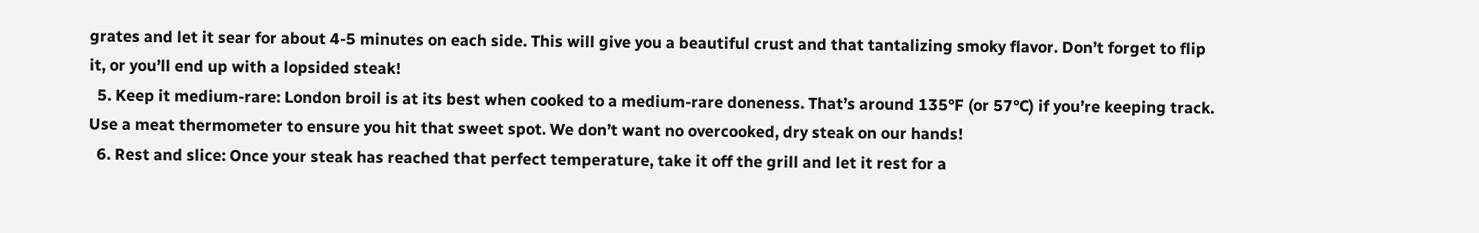grates and let it sear for about 4-5 minutes on each side. This will give you a beautiful crust and that tantalizing smoky flavor. Don’t forget to flip it, or you’ll end up with a lopsided steak!
  5. Keep it medium-rare: London broil is at its best when cooked to a medium-rare doneness. That’s around 135°F (or 57°C) if you’re keeping track. Use a meat thermometer to ensure you hit that sweet spot. We don’t want no overcooked, dry steak on our hands!
  6. Rest and slice: Once your steak has reached that perfect temperature, take it off the grill and let it rest for a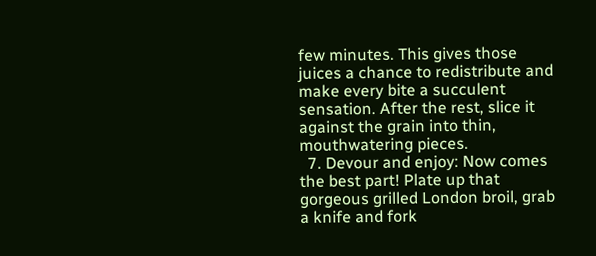few minutes. This gives those juices a chance to redistribute and make every bite a succulent sensation. After the rest, slice it against the grain into thin, mouthwatering pieces.
  7. Devour and enjoy: Now comes the best part! Plate up that gorgeous grilled London broil, grab a knife and fork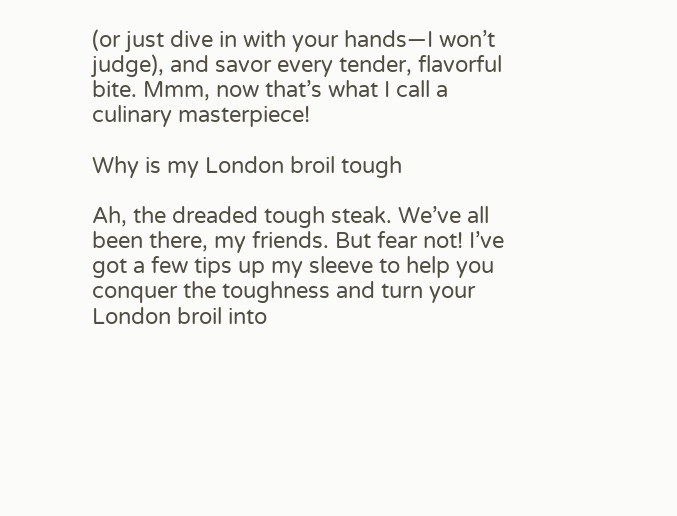(or just dive in with your hands—I won’t judge), and savor every tender, flavorful bite. Mmm, now that’s what I call a culinary masterpiece!

Why is my London broil tough

Ah, the dreaded tough steak. We’ve all been there, my friends. But fear not! I’ve got a few tips up my sleeve to help you conquer the toughness and turn your London broil into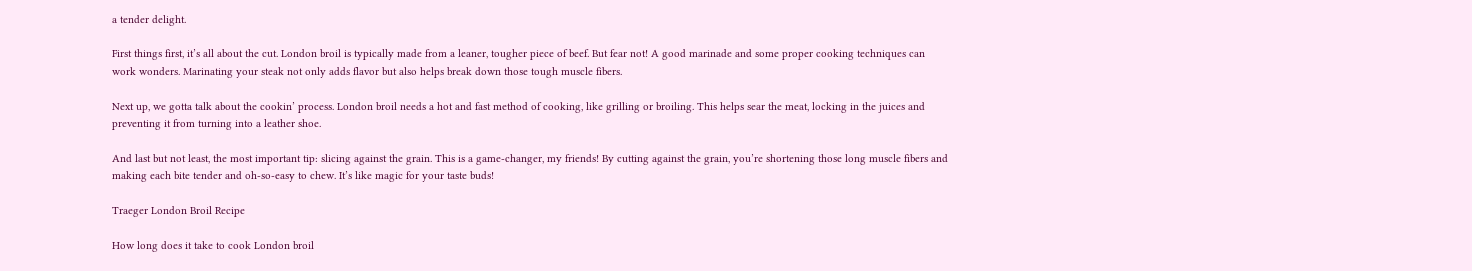a tender delight.

First things first, it’s all about the cut. London broil is typically made from a leaner, tougher piece of beef. But fear not! A good marinade and some proper cooking techniques can work wonders. Marinating your steak not only adds flavor but also helps break down those tough muscle fibers.

Next up, we gotta talk about the cookin’ process. London broil needs a hot and fast method of cooking, like grilling or broiling. This helps sear the meat, locking in the juices and preventing it from turning into a leather shoe.

And last but not least, the most important tip: slicing against the grain. This is a game-changer, my friends! By cutting against the grain, you’re shortening those long muscle fibers and making each bite tender and oh-so-easy to chew. It’s like magic for your taste buds!

Traeger London Broil Recipe

How long does it take to cook London broil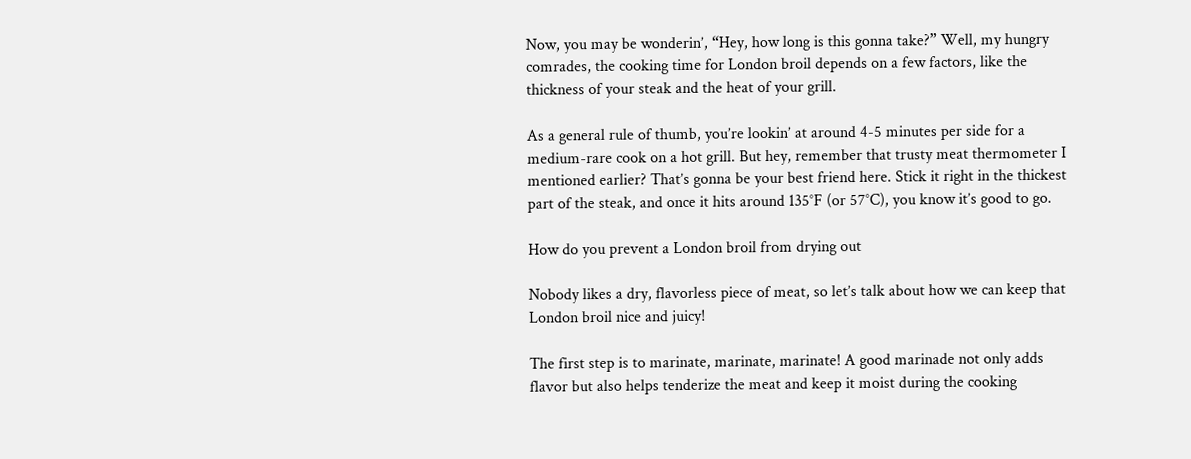Now, you may be wonderin’, “Hey, how long is this gonna take?” Well, my hungry comrades, the cooking time for London broil depends on a few factors, like the thickness of your steak and the heat of your grill.

As a general rule of thumb, you’re lookin’ at around 4-5 minutes per side for a medium-rare cook on a hot grill. But hey, remember that trusty meat thermometer I mentioned earlier? That’s gonna be your best friend here. Stick it right in the thickest part of the steak, and once it hits around 135°F (or 57°C), you know it’s good to go.

How do you prevent a London broil from drying out

Nobody likes a dry, flavorless piece of meat, so let’s talk about how we can keep that London broil nice and juicy!

The first step is to marinate, marinate, marinate! A good marinade not only adds flavor but also helps tenderize the meat and keep it moist during the cooking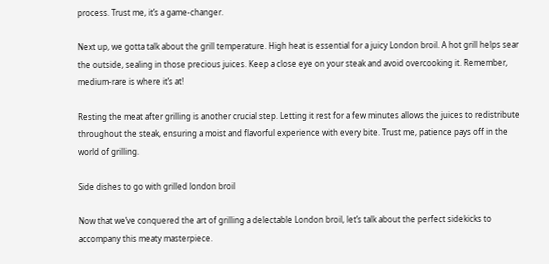process. Trust me, it’s a game-changer.

Next up, we gotta talk about the grill temperature. High heat is essential for a juicy London broil. A hot grill helps sear the outside, sealing in those precious juices. Keep a close eye on your steak and avoid overcooking it. Remember, medium-rare is where it’s at!

Resting the meat after grilling is another crucial step. Letting it rest for a few minutes allows the juices to redistribute throughout the steak, ensuring a moist and flavorful experience with every bite. Trust me, patience pays off in the world of grilling.

Side dishes to go with grilled london broil

Now that we’ve conquered the art of grilling a delectable London broil, let’s talk about the perfect sidekicks to accompany this meaty masterpiece.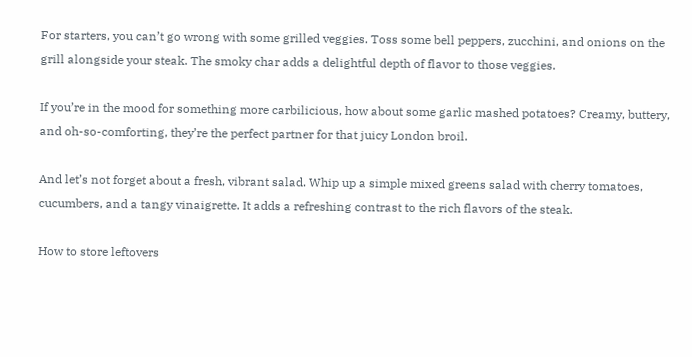For starters, you can’t go wrong with some grilled veggies. Toss some bell peppers, zucchini, and onions on the grill alongside your steak. The smoky char adds a delightful depth of flavor to those veggies.

If you’re in the mood for something more carbilicious, how about some garlic mashed potatoes? Creamy, buttery, and oh-so-comforting, they’re the perfect partner for that juicy London broil.

And let’s not forget about a fresh, vibrant salad. Whip up a simple mixed greens salad with cherry tomatoes, cucumbers, and a tangy vinaigrette. It adds a refreshing contrast to the rich flavors of the steak.

How to store leftovers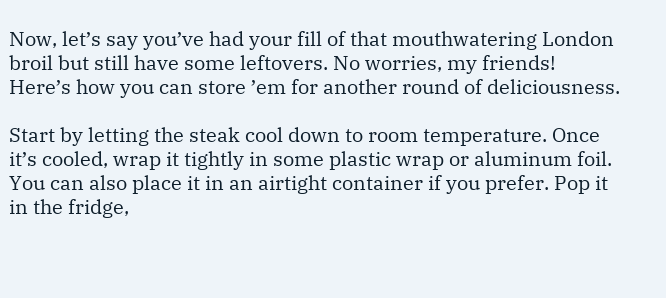Now, let’s say you’ve had your fill of that mouthwatering London broil but still have some leftovers. No worries, my friends! Here’s how you can store ’em for another round of deliciousness.

Start by letting the steak cool down to room temperature. Once it’s cooled, wrap it tightly in some plastic wrap or aluminum foil. You can also place it in an airtight container if you prefer. Pop it in the fridge,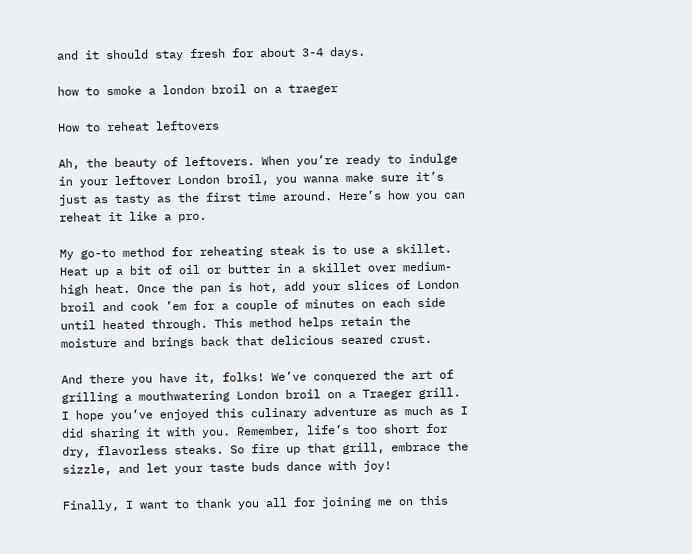and it should stay fresh for about 3-4 days.

how to smoke a london broil on a traeger

How to reheat leftovers

Ah, the beauty of leftovers. When you’re ready to indulge in your leftover London broil, you wanna make sure it’s just as tasty as the first time around. Here’s how you can reheat it like a pro.

My go-to method for reheating steak is to use a skillet. Heat up a bit of oil or butter in a skillet over medium-high heat. Once the pan is hot, add your slices of London broil and cook ’em for a couple of minutes on each side until heated through. This method helps retain the moisture and brings back that delicious seared crust.

And there you have it, folks! We’ve conquered the art of grilling a mouthwatering London broil on a Traeger grill. I hope you’ve enjoyed this culinary adventure as much as I did sharing it with you. Remember, life’s too short for dry, flavorless steaks. So fire up that grill, embrace the sizzle, and let your taste buds dance with joy!

Finally, I want to thank you all for joining me on this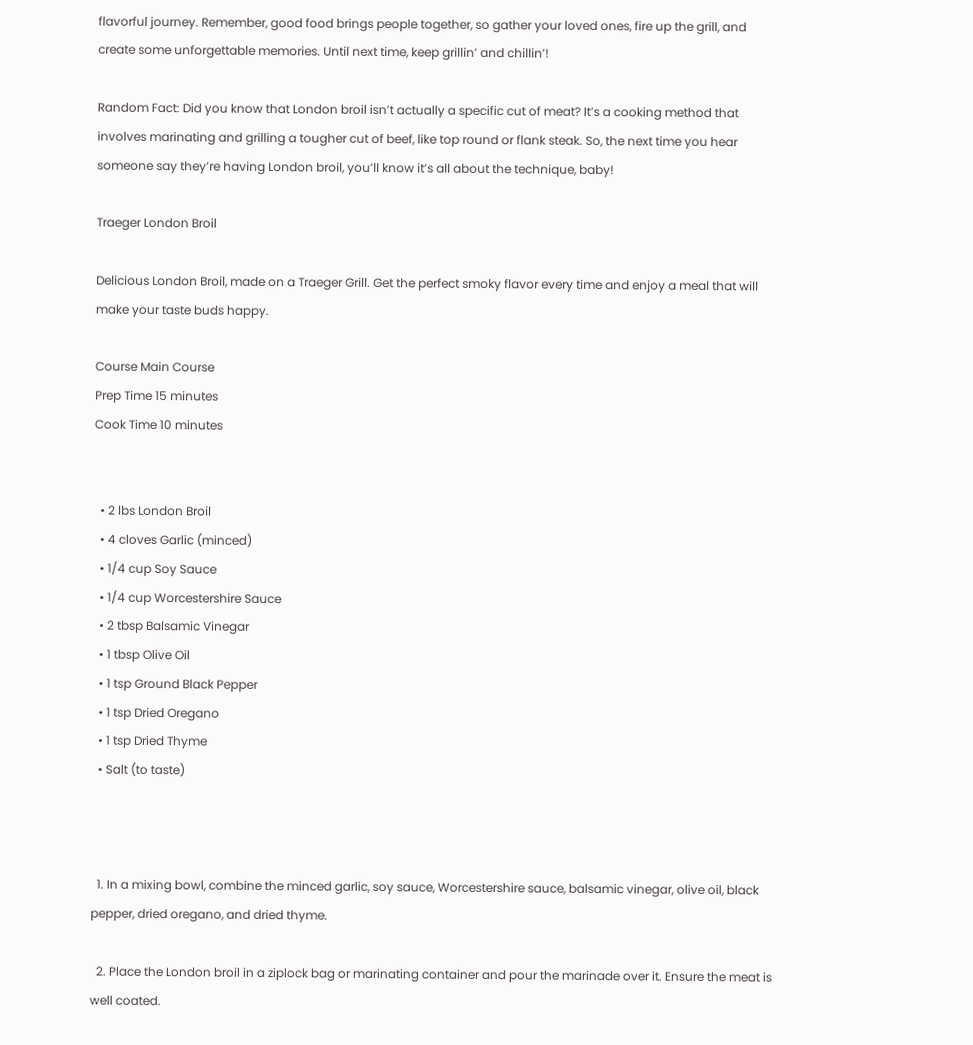flavorful journey. Remember, good food brings people together, so gather your loved ones, fire up the grill, and create some unforgettable memories. Until next time, keep grillin’ and chillin’!

Random Fact: Did you know that London broil isn’t actually a specific cut of meat? It’s a cooking method that involves marinating and grilling a tougher cut of beef, like top round or flank steak. So, the next time you hear someone say they’re having London broil, you’ll know it’s all about the technique, baby!

Traeger London Broil

Delicious London Broil, made on a Traeger Grill. Get the perfect smoky flavor every time and enjoy a meal that will make your taste buds happy.

Course Main Course
Prep Time 15 minutes
Cook Time 10 minutes


  • 2 lbs London Broil
  • 4 cloves Garlic (minced)
  • 1/4 cup Soy Sauce
  • 1/4 cup Worcestershire Sauce
  • 2 tbsp Balsamic Vinegar
  • 1 tbsp Olive Oil
  • 1 tsp Ground Black Pepper
  • 1 tsp Dried Oregano
  • 1 tsp Dried Thyme
  • Salt (to taste)



  1. In a mixing bowl, combine the minced garlic, soy sauce, Worcestershire sauce, balsamic vinegar, olive oil, black pepper, dried oregano, and dried thyme.

  2. Place the London broil in a ziplock bag or marinating container and pour the marinade over it. Ensure the meat is well coated.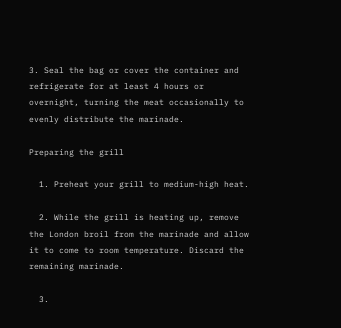3. Seal the bag or cover the container and refrigerate for at least 4 hours or overnight, turning the meat occasionally to evenly distribute the marinade.

Preparing the grill

  1. Preheat your grill to medium-high heat.

  2. While the grill is heating up, remove the London broil from the marinade and allow it to come to room temperature. Discard the remaining marinade.

  3.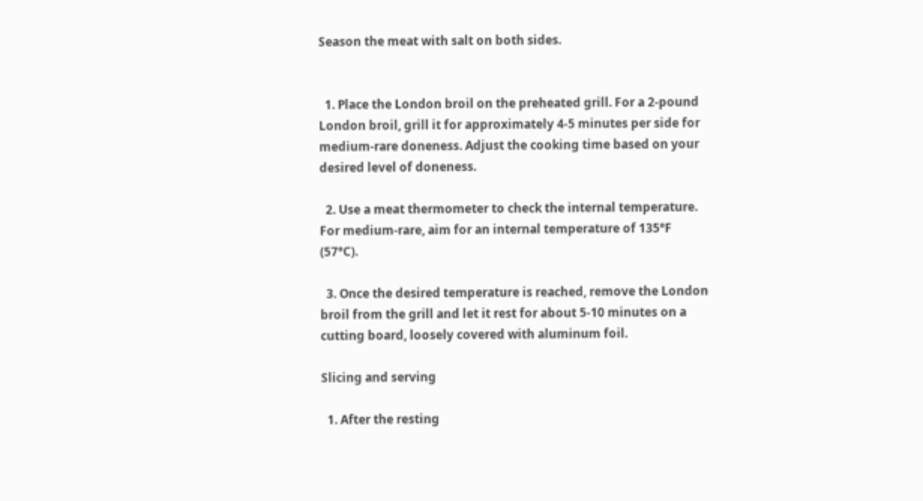Season the meat with salt on both sides.


  1. Place the London broil on the preheated grill. For a 2-pound London broil, grill it for approximately 4-5 minutes per side for medium-rare doneness. Adjust the cooking time based on your desired level of doneness.

  2. Use a meat thermometer to check the internal temperature. For medium-rare, aim for an internal temperature of 135°F (57°C).

  3. Once the desired temperature is reached, remove the London broil from the grill and let it rest for about 5-10 minutes on a cutting board, loosely covered with aluminum foil.

Slicing and serving

  1. After the resting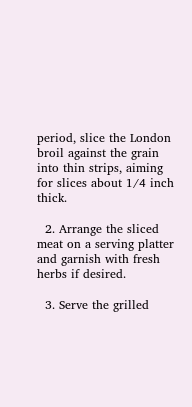period, slice the London broil against the grain into thin strips, aiming for slices about 1/4 inch thick.

  2. Arrange the sliced meat on a serving platter and garnish with fresh herbs if desired.

  3. Serve the grilled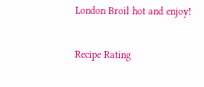London Broil hot and enjoy!

Recipe Rating